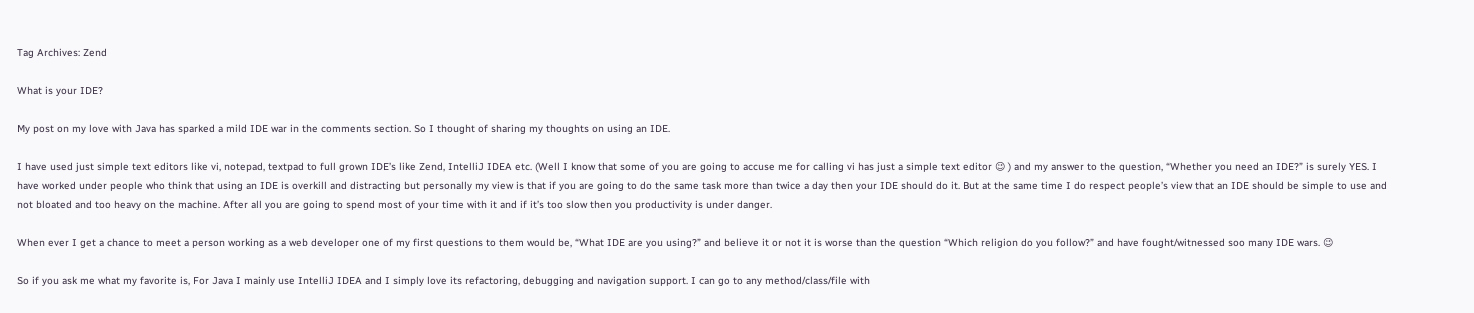Tag Archives: Zend

What is your IDE?

My post on my love with Java has sparked a mild IDE war in the comments section. So I thought of sharing my thoughts on using an IDE.

I have used just simple text editors like vi, notepad, textpad to full grown IDE’s like Zend, IntelliJ IDEA etc. (Well I know that some of you are going to accuse me for calling vi has just a simple text editor 😉 ) and my answer to the question, “Whether you need an IDE?” is surely YES. I have worked under people who think that using an IDE is overkill and distracting but personally my view is that if you are going to do the same task more than twice a day then your IDE should do it. But at the same time I do respect people’s view that an IDE should be simple to use and not bloated and too heavy on the machine. After all you are going to spend most of your time with it and if it’s too slow then you productivity is under danger.

When ever I get a chance to meet a person working as a web developer one of my first questions to them would be, “What IDE are you using?” and believe it or not it is worse than the question “Which religion do you follow?” and have fought/witnessed soo many IDE wars. 😉

So if you ask me what my favorite is, For Java I mainly use IntelliJ IDEA and I simply love its refactoring, debugging and navigation support. I can go to any method/class/file with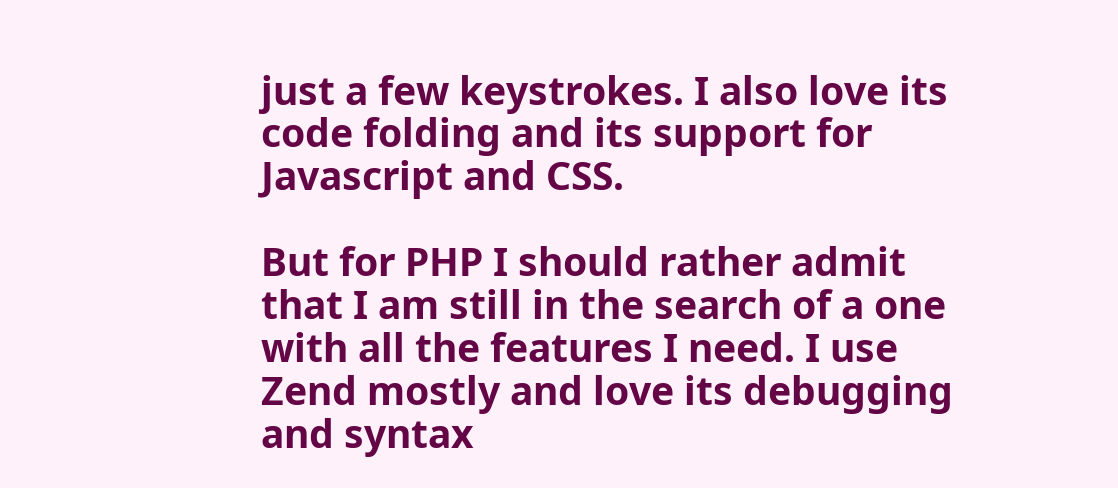just a few keystrokes. I also love its code folding and its support for Javascript and CSS.

But for PHP I should rather admit that I am still in the search of a one with all the features I need. I use Zend mostly and love its debugging and syntax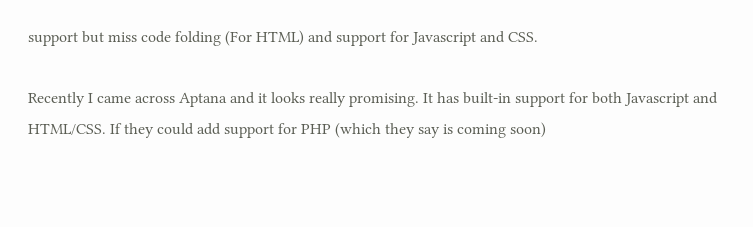support but miss code folding (For HTML) and support for Javascript and CSS.

Recently I came across Aptana and it looks really promising. It has built-in support for both Javascript and HTML/CSS. If they could add support for PHP (which they say is coming soon)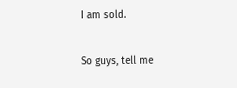I am sold.

So guys, tell me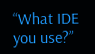“What IDE you use?”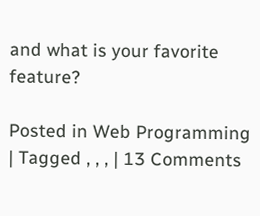and what is your favorite feature?

Posted in Web Programming | Tagged , , , | 13 Comments